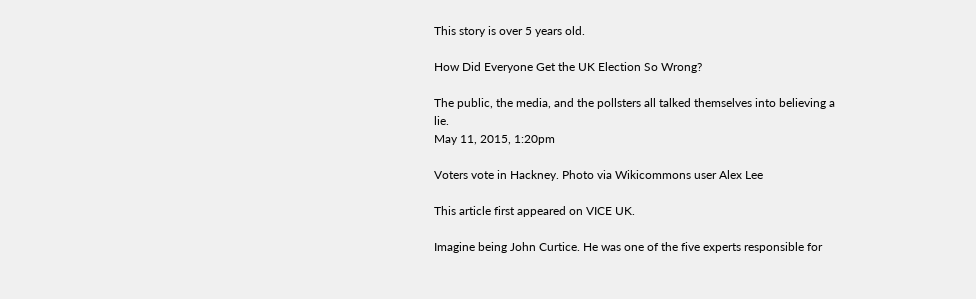This story is over 5 years old.

How Did Everyone Get the UK Election So Wrong?

The public, the media, and the pollsters all talked themselves into believing a lie.
May 11, 2015, 1:20pm

Voters vote in Hackney. Photo via Wikicommons user Alex Lee

This article first appeared on VICE UK.

Imagine being John Curtice. He was one of the five experts responsible for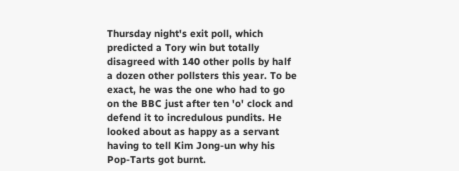Thursday night's exit poll, which predicted a Tory win but totally disagreed with 140 other polls by half a dozen other pollsters this year. To be exact, he was the one who had to go on the BBC just after ten 'o' clock and defend it to incredulous pundits. He looked about as happy as a servant having to tell Kim Jong-un why his Pop-Tarts got burnt.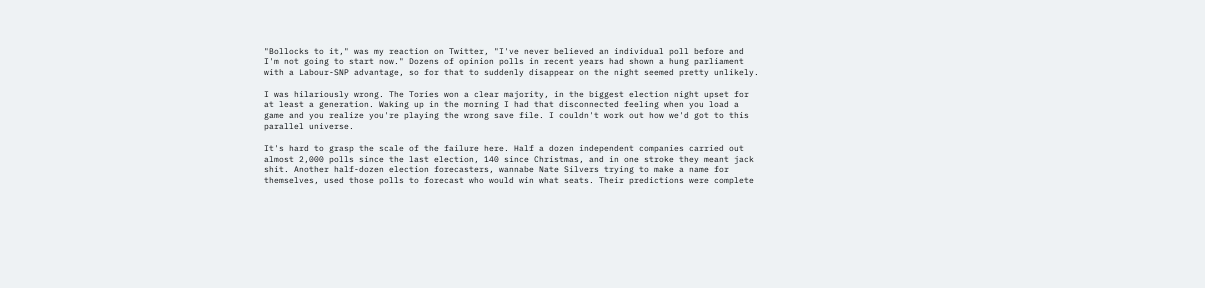"Bollocks to it," was my reaction on Twitter, "I've never believed an individual poll before and I'm not going to start now." Dozens of opinion polls in recent years had shown a hung parliament with a Labour-SNP advantage, so for that to suddenly disappear on the night seemed pretty unlikely.

I was hilariously wrong. The Tories won a clear majority, in the biggest election night upset for at least a generation. Waking up in the morning I had that disconnected feeling when you load a game and you realize you're playing the wrong save file. I couldn't work out how we'd got to this parallel universe.

It's hard to grasp the scale of the failure here. Half a dozen independent companies carried out almost 2,000 polls since the last election, 140 since Christmas, and in one stroke they meant jack shit. Another half-dozen election forecasters, wannabe Nate Silvers trying to make a name for themselves, used those polls to forecast who would win what seats. Their predictions were complete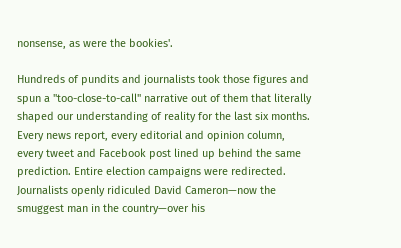nonsense, as were the bookies'.

Hundreds of pundits and journalists took those figures and spun a "too-close-to-call" narrative out of them that literally shaped our understanding of reality for the last six months. Every news report, every editorial and opinion column, every tweet and Facebook post lined up behind the same prediction. Entire election campaigns were redirected. Journalists openly ridiculed David Cameron—now the smuggest man in the country—over his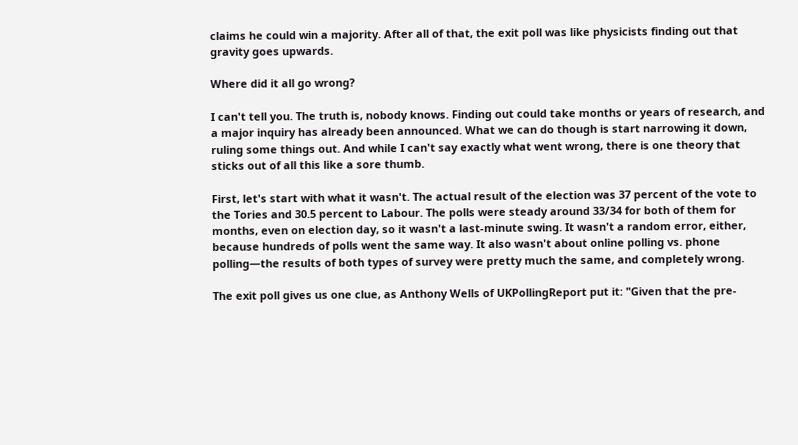claims he could win a majority. After all of that, the exit poll was like physicists finding out that gravity goes upwards.

Where did it all go wrong?

I can't tell you. The truth is, nobody knows. Finding out could take months or years of research, and a major inquiry has already been announced. What we can do though is start narrowing it down, ruling some things out. And while I can't say exactly what went wrong, there is one theory that sticks out of all this like a sore thumb.

First, let's start with what it wasn't. The actual result of the election was 37 percent of the vote to the Tories and 30.5 percent to Labour. The polls were steady around 33/34 for both of them for months, even on election day, so it wasn't a last-minute swing. It wasn't a random error, either, because hundreds of polls went the same way. It also wasn't about online polling vs. phone polling—the results of both types of survey were pretty much the same, and completely wrong.

The exit poll gives us one clue, as Anthony Wells of UKPollingReport put it: "Given that the pre-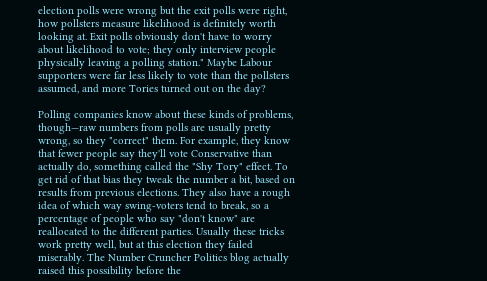election polls were wrong but the exit polls were right, how pollsters measure likelihood is definitely worth looking at. Exit polls obviously don't have to worry about likelihood to vote; they only interview people physically leaving a polling station." Maybe Labour supporters were far less likely to vote than the pollsters assumed, and more Tories turned out on the day?

Polling companies know about these kinds of problems, though—raw numbers from polls are usually pretty wrong, so they "correct" them. For example, they know that fewer people say they'll vote Conservative than actually do, something called the "Shy Tory" effect. To get rid of that bias they tweak the number a bit, based on results from previous elections. They also have a rough idea of which way swing-voters tend to break, so a percentage of people who say "don't know" are reallocated to the different parties. Usually these tricks work pretty well, but at this election they failed miserably. The Number Cruncher Politics blog actually raised this possibility before the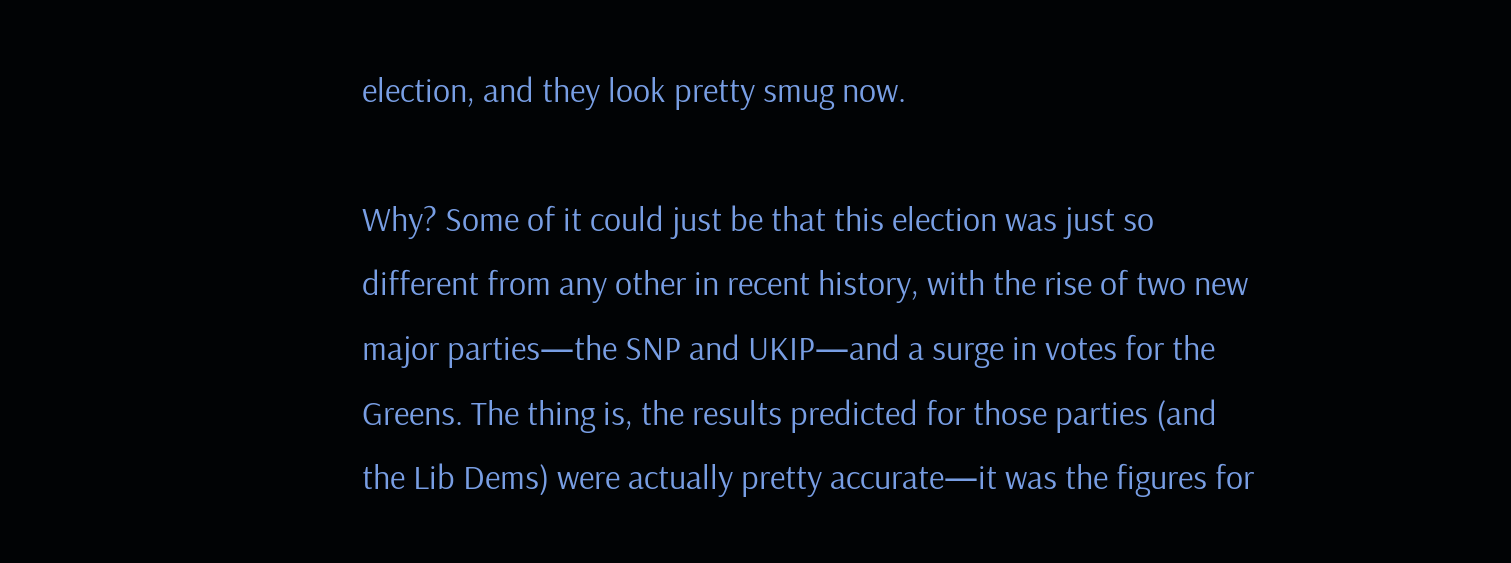election, and they look pretty smug now.

Why? Some of it could just be that this election was just so different from any other in recent history, with the rise of two new major parties—the SNP and UKIP—and a surge in votes for the Greens. The thing is, the results predicted for those parties (and the Lib Dems) were actually pretty accurate—it was the figures for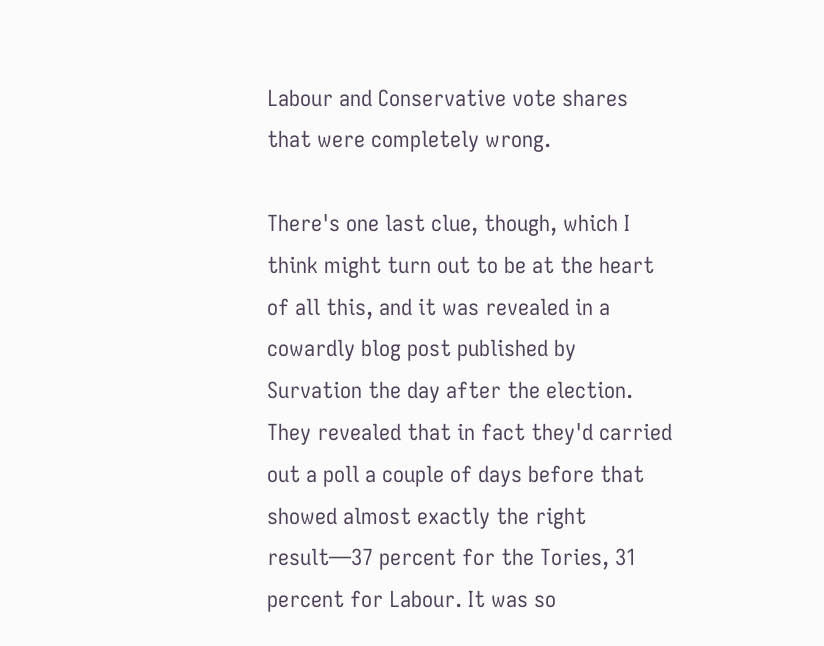Labour and Conservative vote shares that were completely wrong.

There's one last clue, though, which I think might turn out to be at the heart of all this, and it was revealed in a cowardly blog post published by Survation the day after the election. They revealed that in fact they'd carried out a poll a couple of days before that showed almost exactly the right result—37 percent for the Tories, 31 percent for Labour. It was so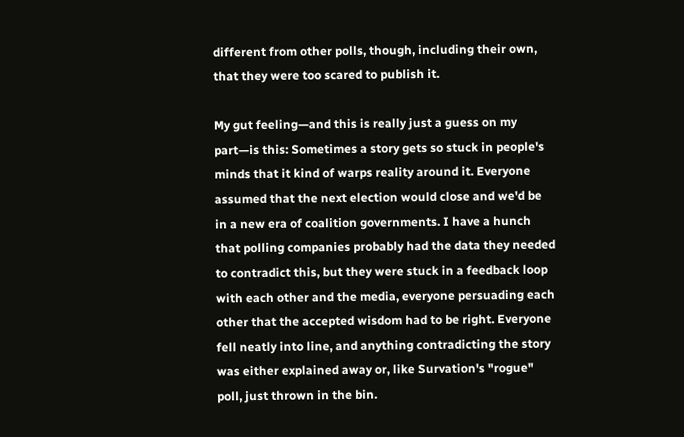different from other polls, though, including their own, that they were too scared to publish it.

My gut feeling—and this is really just a guess on my part—is this: Sometimes a story gets so stuck in people's minds that it kind of warps reality around it. Everyone assumed that the next election would close and we'd be in a new era of coalition governments. I have a hunch that polling companies probably had the data they needed to contradict this, but they were stuck in a feedback loop with each other and the media, everyone persuading each other that the accepted wisdom had to be right. Everyone fell neatly into line, and anything contradicting the story was either explained away or, like Survation's "rogue" poll, just thrown in the bin.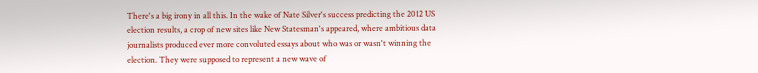There's a big irony in all this. In the wake of Nate Silver's success predicting the 2012 US election results, a crop of new sites like New Statesman's appeared, where ambitious data journalists produced ever more convoluted essays about who was or wasn't winning the election. They were supposed to represent a new wave of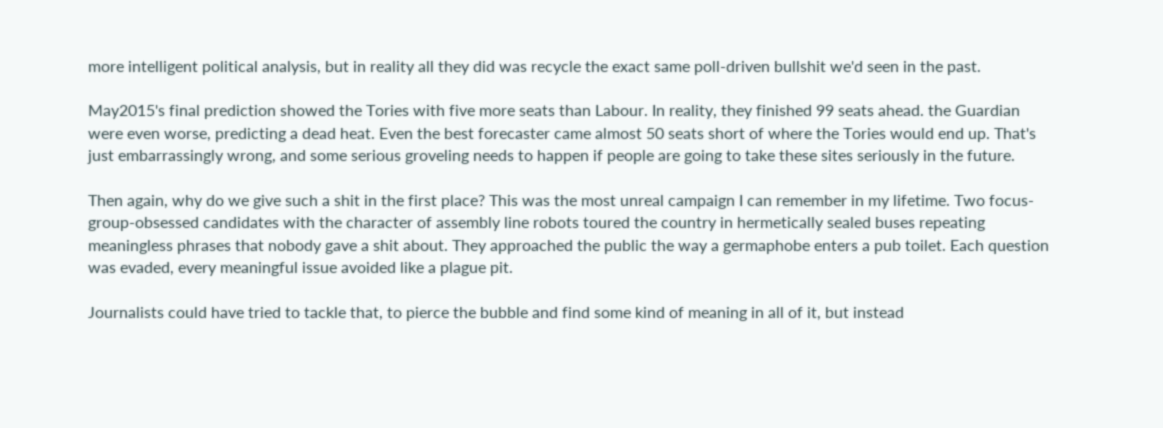more intelligent political analysis, but in reality all they did was recycle the exact same poll-driven bullshit we'd seen in the past.

May2015's final prediction showed the Tories with five more seats than Labour. In reality, they finished 99 seats ahead. the Guardian were even worse, predicting a dead heat. Even the best forecaster came almost 50 seats short of where the Tories would end up. That's just embarrassingly wrong, and some serious groveling needs to happen if people are going to take these sites seriously in the future.

Then again, why do we give such a shit in the first place? This was the most unreal campaign I can remember in my lifetime. Two focus-group-obsessed candidates with the character of assembly line robots toured the country in hermetically sealed buses repeating meaningless phrases that nobody gave a shit about. They approached the public the way a germaphobe enters a pub toilet. Each question was evaded, every meaningful issue avoided like a plague pit.

Journalists could have tried to tackle that, to pierce the bubble and find some kind of meaning in all of it, but instead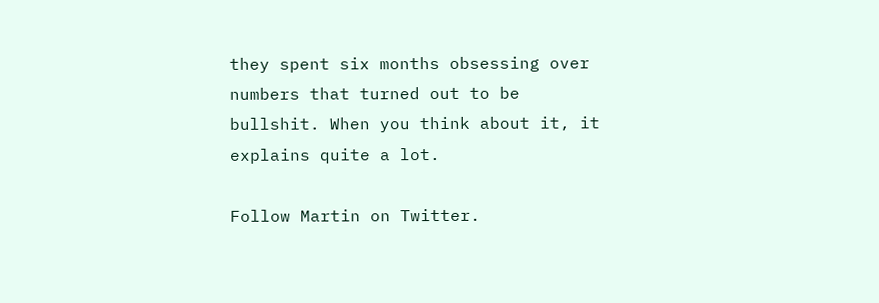they spent six months obsessing over numbers that turned out to be bullshit. When you think about it, it explains quite a lot.

Follow Martin on Twitter.